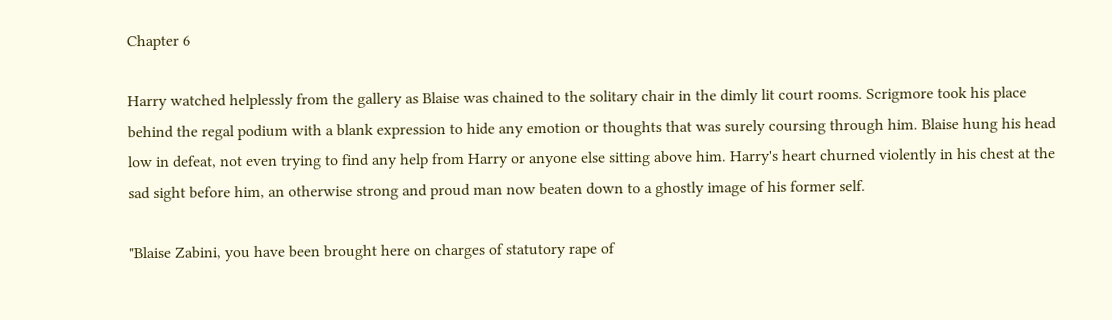Chapter 6

Harry watched helplessly from the gallery as Blaise was chained to the solitary chair in the dimly lit court rooms. Scrigmore took his place behind the regal podium with a blank expression to hide any emotion or thoughts that was surely coursing through him. Blaise hung his head low in defeat, not even trying to find any help from Harry or anyone else sitting above him. Harry's heart churned violently in his chest at the sad sight before him, an otherwise strong and proud man now beaten down to a ghostly image of his former self.

"Blaise Zabini, you have been brought here on charges of statutory rape of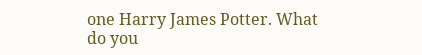one Harry James Potter. What do you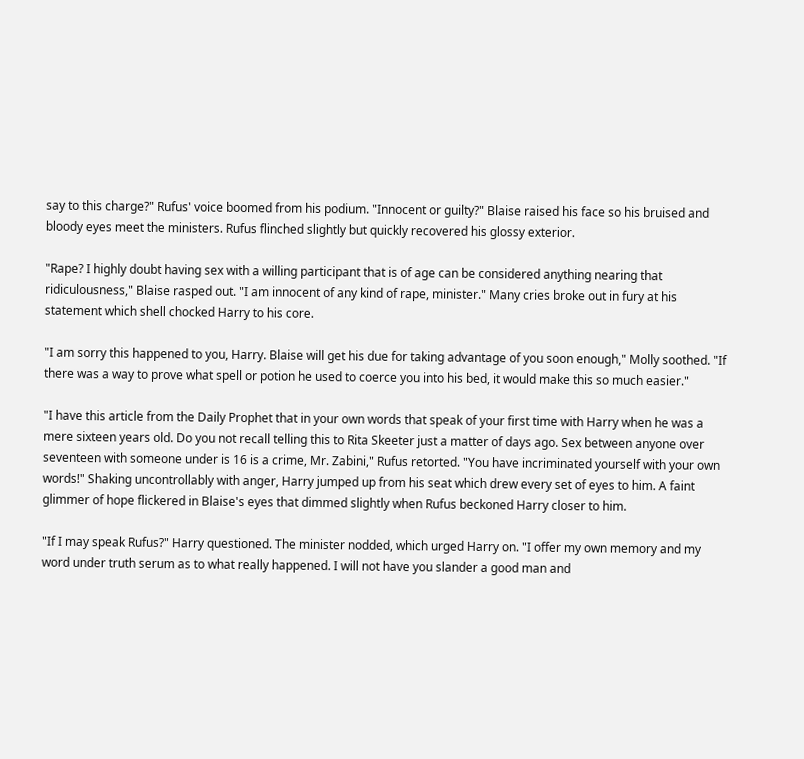say to this charge?" Rufus' voice boomed from his podium. "Innocent or guilty?" Blaise raised his face so his bruised and bloody eyes meet the ministers. Rufus flinched slightly but quickly recovered his glossy exterior.

"Rape? I highly doubt having sex with a willing participant that is of age can be considered anything nearing that ridiculousness," Blaise rasped out. "I am innocent of any kind of rape, minister." Many cries broke out in fury at his statement which shell chocked Harry to his core.

"I am sorry this happened to you, Harry. Blaise will get his due for taking advantage of you soon enough," Molly soothed. "If there was a way to prove what spell or potion he used to coerce you into his bed, it would make this so much easier."

"I have this article from the Daily Prophet that in your own words that speak of your first time with Harry when he was a mere sixteen years old. Do you not recall telling this to Rita Skeeter just a matter of days ago. Sex between anyone over seventeen with someone under is 16 is a crime, Mr. Zabini," Rufus retorted. "You have incriminated yourself with your own words!" Shaking uncontrollably with anger, Harry jumped up from his seat which drew every set of eyes to him. A faint glimmer of hope flickered in Blaise's eyes that dimmed slightly when Rufus beckoned Harry closer to him.

"If I may speak Rufus?" Harry questioned. The minister nodded, which urged Harry on. "I offer my own memory and my word under truth serum as to what really happened. I will not have you slander a good man and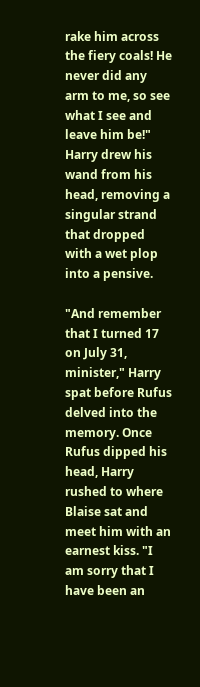rake him across the fiery coals! He never did any arm to me, so see what I see and leave him be!" Harry drew his wand from his head, removing a singular strand that dropped with a wet plop into a pensive.

"And remember that I turned 17 on July 31, minister," Harry spat before Rufus delved into the memory. Once Rufus dipped his head, Harry rushed to where Blaise sat and meet him with an earnest kiss. "I am sorry that I have been an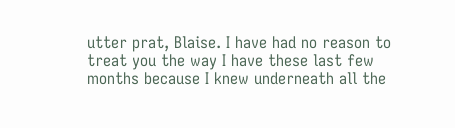utter prat, Blaise. I have had no reason to treat you the way I have these last few months because I knew underneath all the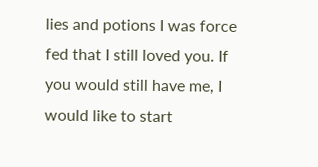lies and potions I was force fed that I still loved you. If you would still have me, I would like to start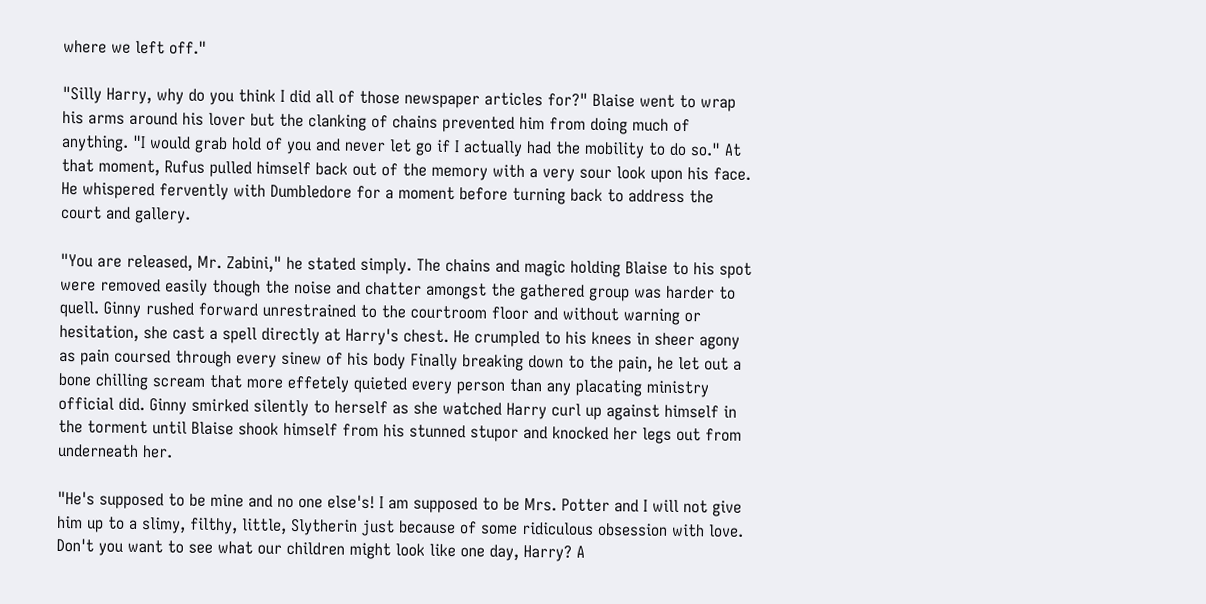where we left off."

"Silly Harry, why do you think I did all of those newspaper articles for?" Blaise went to wrap his arms around his lover but the clanking of chains prevented him from doing much of anything. "I would grab hold of you and never let go if I actually had the mobility to do so." At that moment, Rufus pulled himself back out of the memory with a very sour look upon his face. He whispered fervently with Dumbledore for a moment before turning back to address the court and gallery.

"You are released, Mr. Zabini," he stated simply. The chains and magic holding Blaise to his spot were removed easily though the noise and chatter amongst the gathered group was harder to quell. Ginny rushed forward unrestrained to the courtroom floor and without warning or hesitation, she cast a spell directly at Harry's chest. He crumpled to his knees in sheer agony as pain coursed through every sinew of his body Finally breaking down to the pain, he let out a bone chilling scream that more effetely quieted every person than any placating ministry official did. Ginny smirked silently to herself as she watched Harry curl up against himself in the torment until Blaise shook himself from his stunned stupor and knocked her legs out from underneath her.

"He's supposed to be mine and no one else's! I am supposed to be Mrs. Potter and I will not give him up to a slimy, filthy, little, Slytherin just because of some ridiculous obsession with love. Don't you want to see what our children might look like one day, Harry? A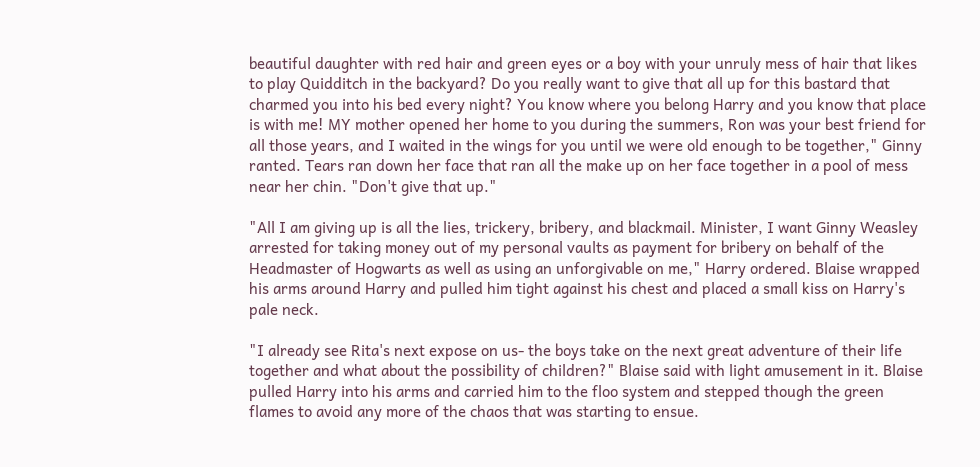beautiful daughter with red hair and green eyes or a boy with your unruly mess of hair that likes to play Quidditch in the backyard? Do you really want to give that all up for this bastard that charmed you into his bed every night? You know where you belong Harry and you know that place is with me! MY mother opened her home to you during the summers, Ron was your best friend for all those years, and I waited in the wings for you until we were old enough to be together," Ginny ranted. Tears ran down her face that ran all the make up on her face together in a pool of mess near her chin. "Don't give that up."

"All I am giving up is all the lies, trickery, bribery, and blackmail. Minister, I want Ginny Weasley arrested for taking money out of my personal vaults as payment for bribery on behalf of the Headmaster of Hogwarts as well as using an unforgivable on me," Harry ordered. Blaise wrapped his arms around Harry and pulled him tight against his chest and placed a small kiss on Harry's pale neck.

"I already see Rita's next expose on us- the boys take on the next great adventure of their life together and what about the possibility of children?" Blaise said with light amusement in it. Blaise pulled Harry into his arms and carried him to the floo system and stepped though the green flames to avoid any more of the chaos that was starting to ensue.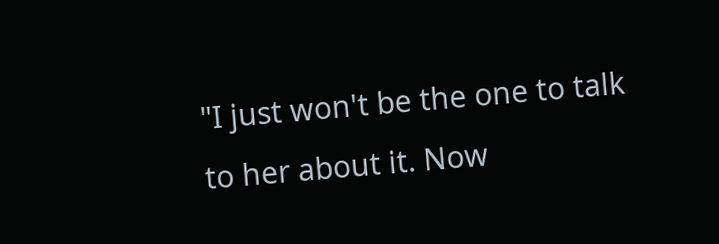"I just won't be the one to talk to her about it. Now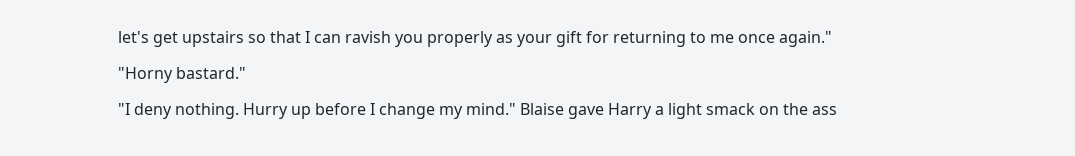let's get upstairs so that I can ravish you properly as your gift for returning to me once again."

"Horny bastard."

"I deny nothing. Hurry up before I change my mind." Blaise gave Harry a light smack on the ass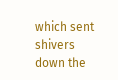which sent shivers down the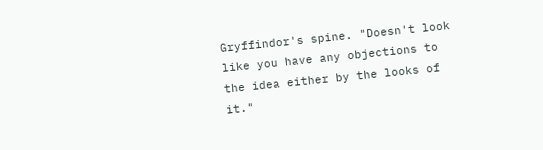Gryffindor's spine. "Doesn't look like you have any objections to the idea either by the looks of it."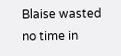Blaise wasted no time in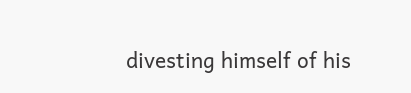divesting himself of his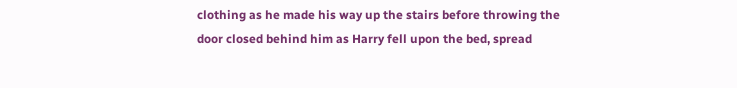clothing as he made his way up the stairs before throwing the door closed behind him as Harry fell upon the bed, spread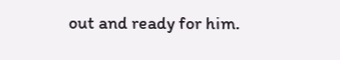out and ready for him.